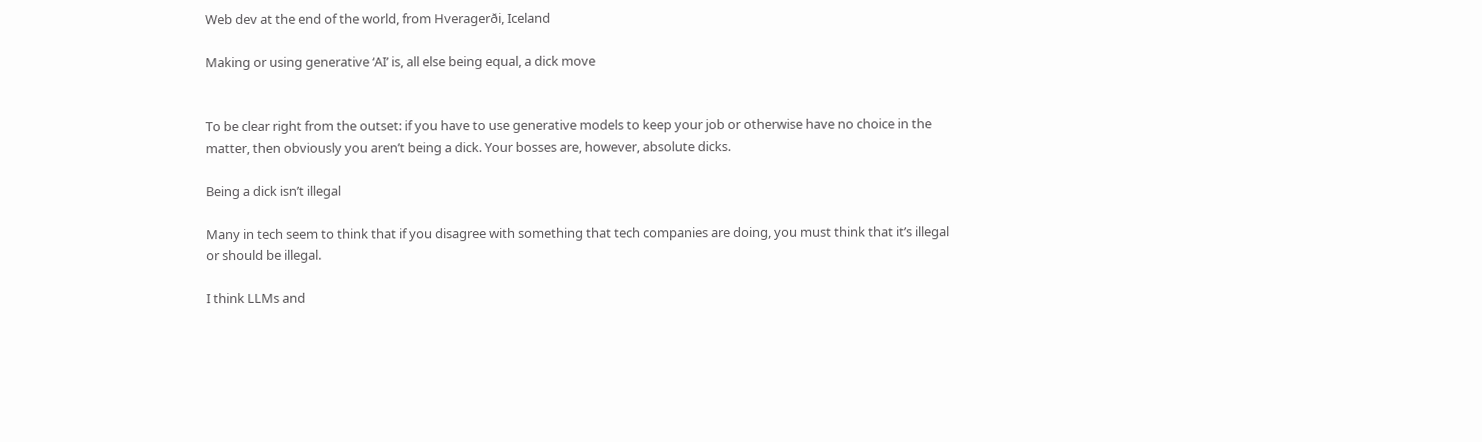Web dev at the end of the world, from Hveragerði, Iceland

Making or using generative ‘AI’ is, all else being equal, a dick move


To be clear right from the outset: if you have to use generative models to keep your job or otherwise have no choice in the matter, then obviously you aren’t being a dick. Your bosses are, however, absolute dicks.

Being a dick isn’t illegal

Many in tech seem to think that if you disagree with something that tech companies are doing, you must think that it’s illegal or should be illegal.

I think LLMs and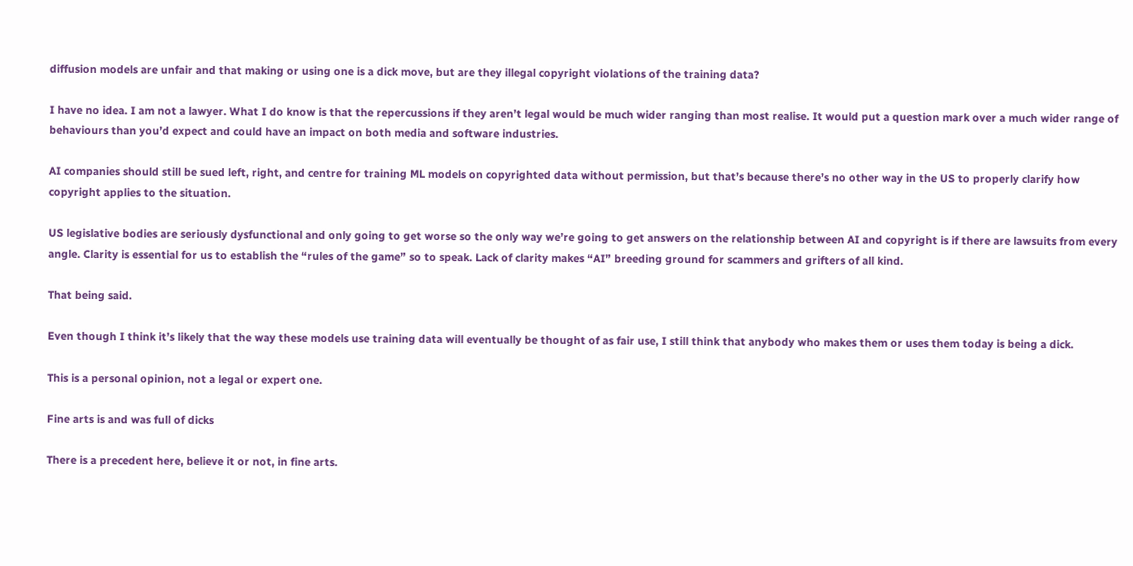diffusion models are unfair and that making or using one is a dick move, but are they illegal copyright violations of the training data?

I have no idea. I am not a lawyer. What I do know is that the repercussions if they aren’t legal would be much wider ranging than most realise. It would put a question mark over a much wider range of behaviours than you’d expect and could have an impact on both media and software industries.

AI companies should still be sued left, right, and centre for training ML models on copyrighted data without permission, but that’s because there’s no other way in the US to properly clarify how copyright applies to the situation.

US legislative bodies are seriously dysfunctional and only going to get worse so the only way we’re going to get answers on the relationship between AI and copyright is if there are lawsuits from every angle. Clarity is essential for us to establish the “rules of the game” so to speak. Lack of clarity makes “AI” breeding ground for scammers and grifters of all kind.

That being said.

Even though I think it’s likely that the way these models use training data will eventually be thought of as fair use, I still think that anybody who makes them or uses them today is being a dick.

This is a personal opinion, not a legal or expert one.

Fine arts is and was full of dicks

There is a precedent here, believe it or not, in fine arts.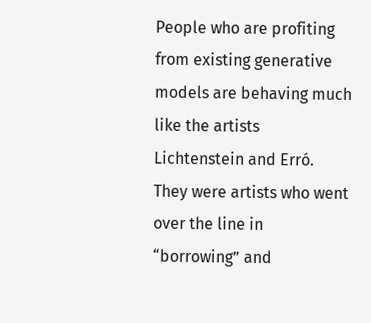People who are profiting from existing generative models are behaving much like the artists Lichtenstein and Erró. They were artists who went over the line in “borrowing” and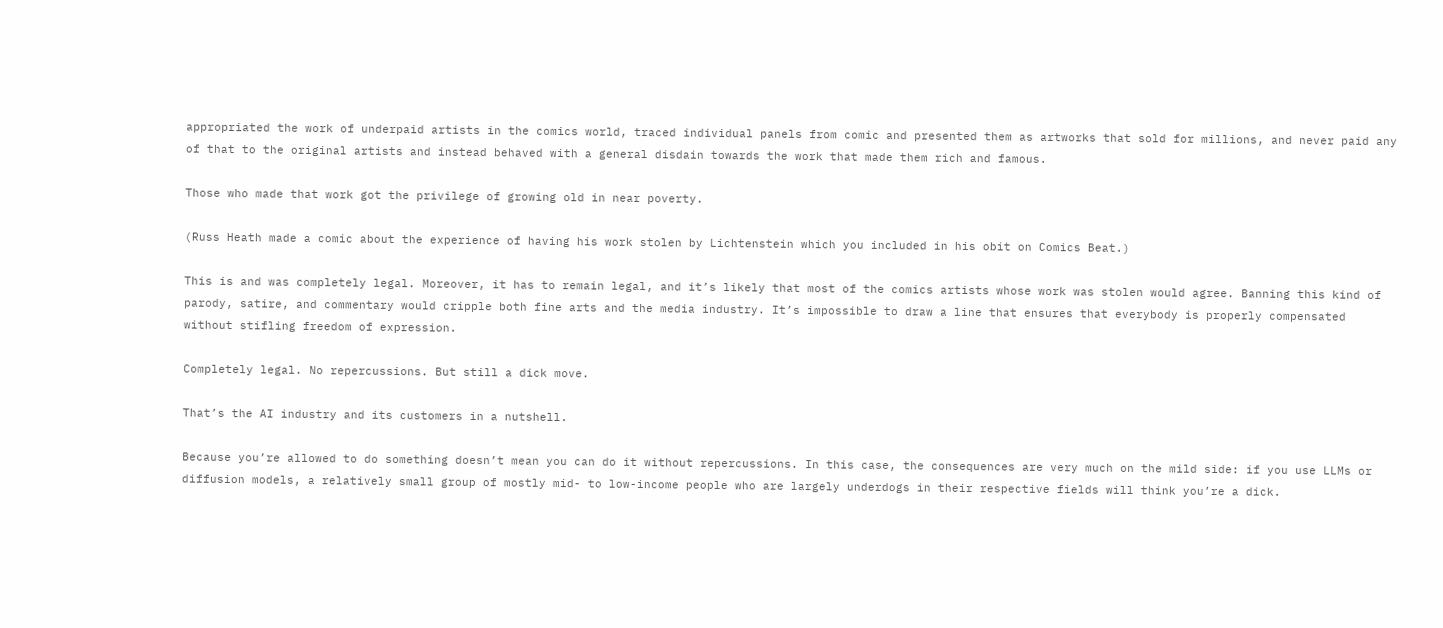appropriated the work of underpaid artists in the comics world, traced individual panels from comic and presented them as artworks that sold for millions, and never paid any of that to the original artists and instead behaved with a general disdain towards the work that made them rich and famous.

Those who made that work got the privilege of growing old in near poverty.

(Russ Heath made a comic about the experience of having his work stolen by Lichtenstein which you included in his obit on Comics Beat.)

This is and was completely legal. Moreover, it has to remain legal, and it’s likely that most of the comics artists whose work was stolen would agree. Banning this kind of parody, satire, and commentary would cripple both fine arts and the media industry. It’s impossible to draw a line that ensures that everybody is properly compensated without stifling freedom of expression.

Completely legal. No repercussions. But still a dick move.

That’s the AI industry and its customers in a nutshell.

Because you’re allowed to do something doesn’t mean you can do it without repercussions. In this case, the consequences are very much on the mild side: if you use LLMs or diffusion models, a relatively small group of mostly mid- to low-income people who are largely underdogs in their respective fields will think you’re a dick.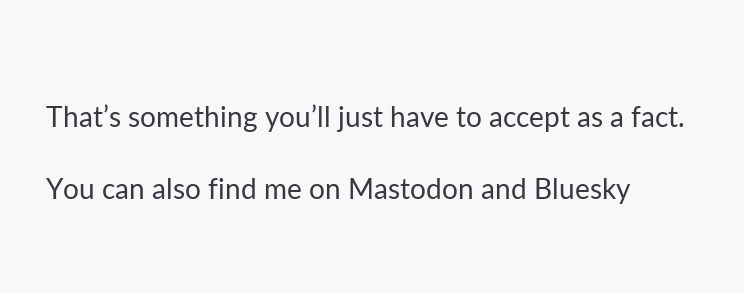That’s something you’ll just have to accept as a fact.

You can also find me on Mastodon and Bluesky